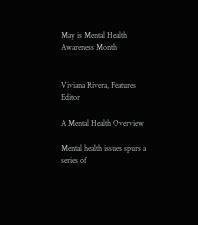May is Mental Health Awareness Month


Viviana Rivera, Features Editor

A Mental Health Overview

Mental health issues spurs a series of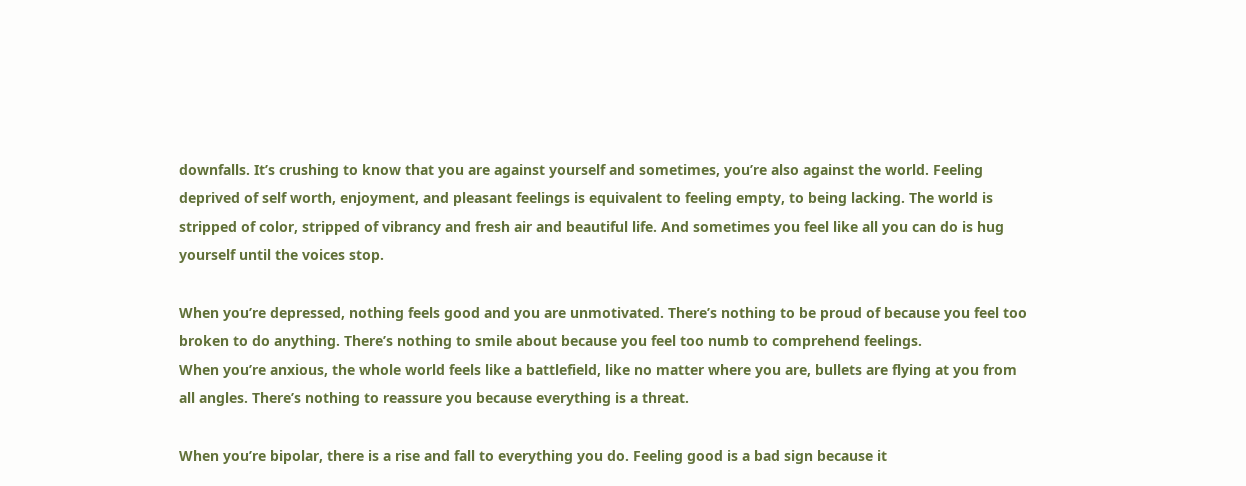downfalls. It’s crushing to know that you are against yourself and sometimes, you’re also against the world. Feeling deprived of self worth, enjoyment, and pleasant feelings is equivalent to feeling empty, to being lacking. The world is stripped of color, stripped of vibrancy and fresh air and beautiful life. And sometimes you feel like all you can do is hug yourself until the voices stop.

When you’re depressed, nothing feels good and you are unmotivated. There’s nothing to be proud of because you feel too broken to do anything. There’s nothing to smile about because you feel too numb to comprehend feelings.
When you’re anxious, the whole world feels like a battlefield, like no matter where you are, bullets are flying at you from all angles. There’s nothing to reassure you because everything is a threat.

When you’re bipolar, there is a rise and fall to everything you do. Feeling good is a bad sign because it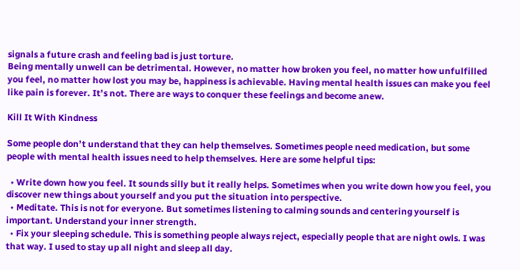signals a future crash and feeling bad is just torture.
Being mentally unwell can be detrimental. However, no matter how broken you feel, no matter how unfulfilled you feel, no matter how lost you may be, happiness is achievable. Having mental health issues can make you feel like pain is forever. It’s not. There are ways to conquer these feelings and become anew.

Kill It With Kindness

Some people don’t understand that they can help themselves. Sometimes people need medication, but some people with mental health issues need to help themselves. Here are some helpful tips:

  • Write down how you feel. It sounds silly but it really helps. Sometimes when you write down how you feel, you discover new things about yourself and you put the situation into perspective.
  • Meditate. This is not for everyone. But sometimes listening to calming sounds and centering yourself is important. Understand your inner strength.
  • Fix your sleeping schedule. This is something people always reject, especially people that are night owls. I was that way. I used to stay up all night and sleep all day.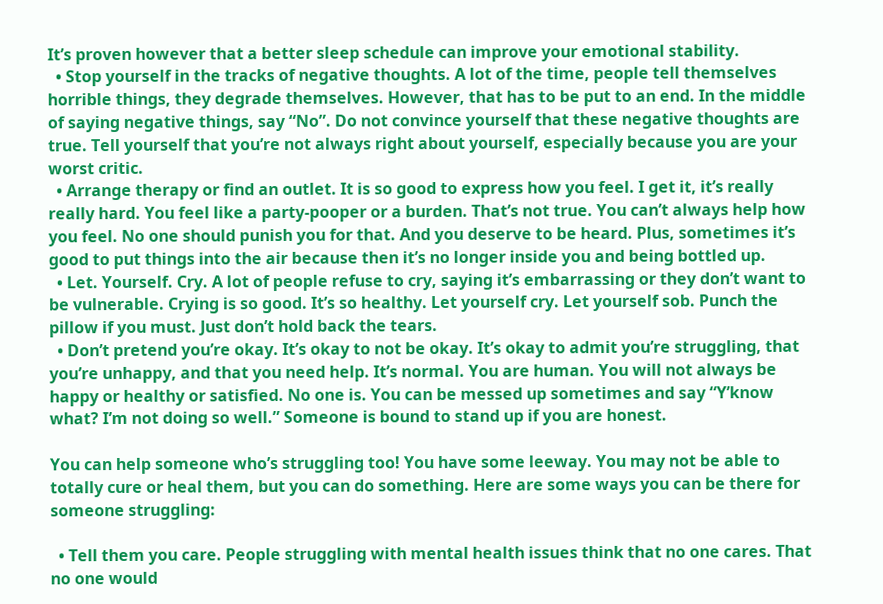It’s proven however that a better sleep schedule can improve your emotional stability.
  • Stop yourself in the tracks of negative thoughts. A lot of the time, people tell themselves horrible things, they degrade themselves. However, that has to be put to an end. In the middle of saying negative things, say “No”. Do not convince yourself that these negative thoughts are true. Tell yourself that you’re not always right about yourself, especially because you are your worst critic.
  • Arrange therapy or find an outlet. It is so good to express how you feel. I get it, it’s really really hard. You feel like a party-pooper or a burden. That’s not true. You can’t always help how you feel. No one should punish you for that. And you deserve to be heard. Plus, sometimes it’s good to put things into the air because then it’s no longer inside you and being bottled up.
  • Let. Yourself. Cry. A lot of people refuse to cry, saying it’s embarrassing or they don’t want to be vulnerable. Crying is so good. It’s so healthy. Let yourself cry. Let yourself sob. Punch the pillow if you must. Just don’t hold back the tears.
  • Don’t pretend you’re okay. It’s okay to not be okay. It’s okay to admit you’re struggling, that you’re unhappy, and that you need help. It’s normal. You are human. You will not always be happy or healthy or satisfied. No one is. You can be messed up sometimes and say “Y’know what? I’m not doing so well.” Someone is bound to stand up if you are honest.

You can help someone who’s struggling too! You have some leeway. You may not be able to totally cure or heal them, but you can do something. Here are some ways you can be there for someone struggling:

  • Tell them you care. People struggling with mental health issues think that no one cares. That no one would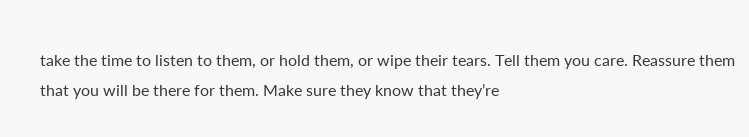take the time to listen to them, or hold them, or wipe their tears. Tell them you care. Reassure them that you will be there for them. Make sure they know that they’re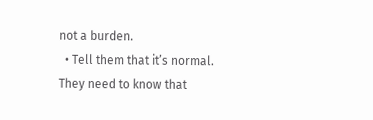not a burden.
  • Tell them that it’s normal. They need to know that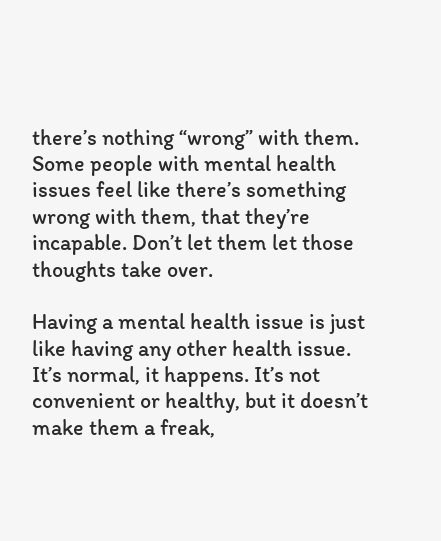there’s nothing “wrong” with them. Some people with mental health issues feel like there’s something wrong with them, that they’re incapable. Don’t let them let those thoughts take over.

Having a mental health issue is just like having any other health issue. It’s normal, it happens. It’s not convenient or healthy, but it doesn’t make them a freak,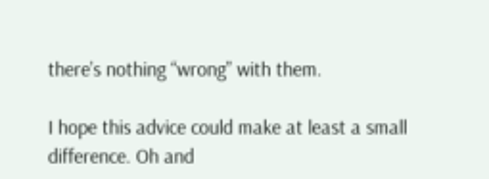there’s nothing “wrong” with them.

I hope this advice could make at least a small difference. Oh and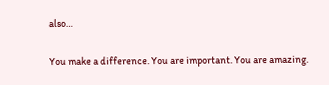also…

You make a difference. You are important. You are amazing.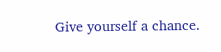Give yourself a chance.